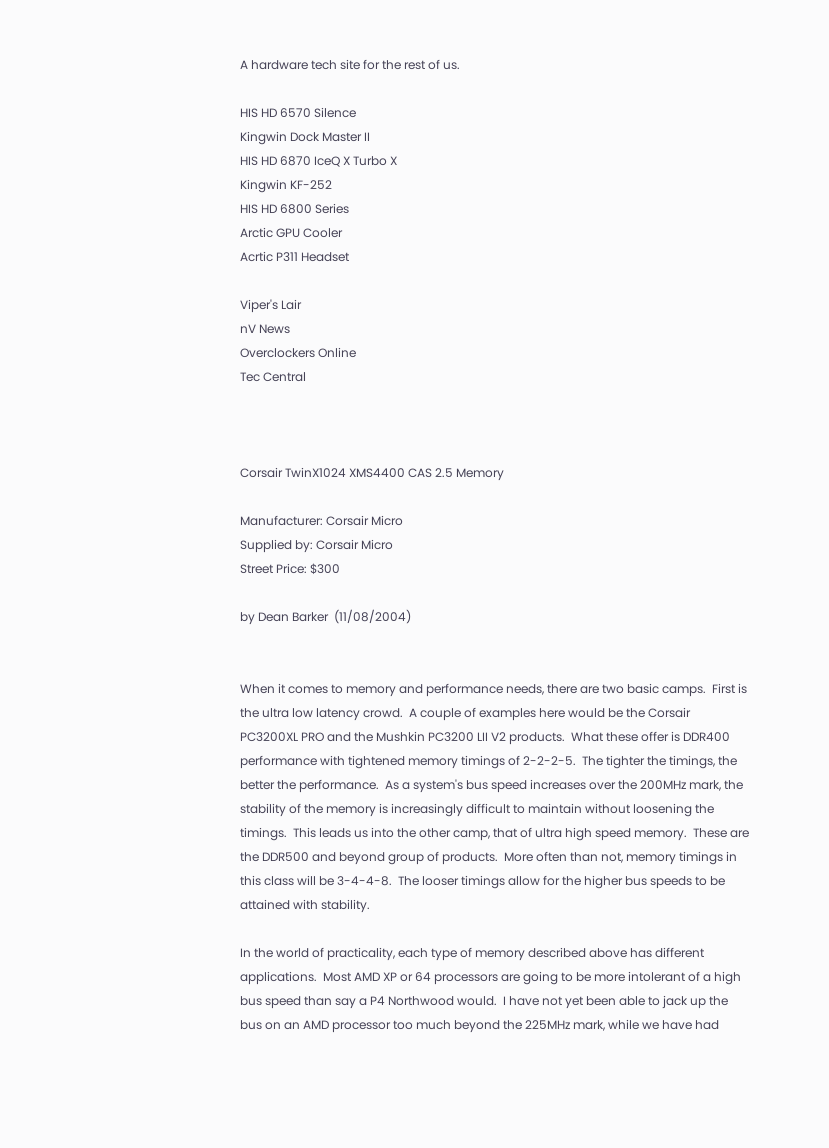A hardware tech site for the rest of us.

HIS HD 6570 Silence
Kingwin Dock Master II
HIS HD 6870 IceQ X Turbo X
Kingwin KF-252
HIS HD 6800 Series
Arctic GPU Cooler
Acrtic P311 Headset

Viper's Lair
nV News
Overclockers Online
Tec Central



Corsair TwinX1024 XMS4400 CAS 2.5 Memory

Manufacturer: Corsair Micro
Supplied by: Corsair Micro
Street Price: $300

by Dean Barker  (11/08/2004)


When it comes to memory and performance needs, there are two basic camps.  First is the ultra low latency crowd.  A couple of examples here would be the Corsair PC3200XL PRO and the Mushkin PC3200 LII V2 products.  What these offer is DDR400 performance with tightened memory timings of 2-2-2-5.  The tighter the timings, the better the performance.  As a system's bus speed increases over the 200MHz mark, the stability of the memory is increasingly difficult to maintain without loosening the timings.  This leads us into the other camp, that of ultra high speed memory.  These are the DDR500 and beyond group of products.  More often than not, memory timings in this class will be 3-4-4-8.  The looser timings allow for the higher bus speeds to be attained with stability.

In the world of practicality, each type of memory described above has different applications.  Most AMD XP or 64 processors are going to be more intolerant of a high bus speed than say a P4 Northwood would.  I have not yet been able to jack up the bus on an AMD processor too much beyond the 225MHz mark, while we have had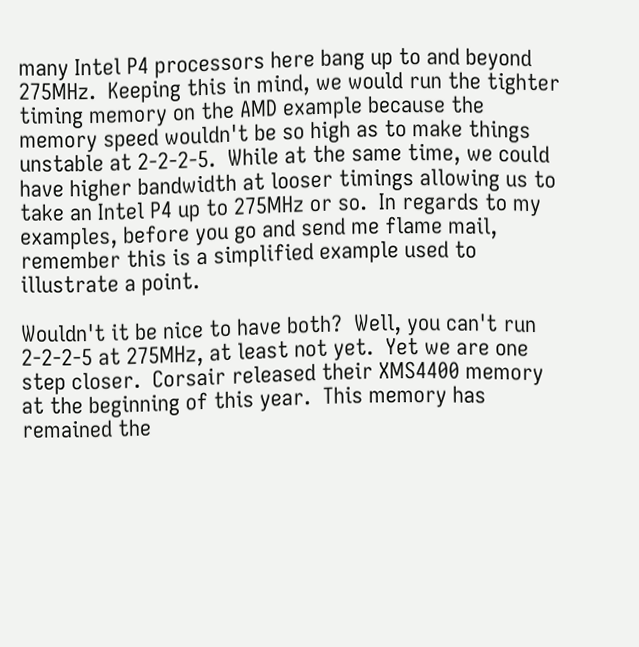many Intel P4 processors here bang up to and beyond 275MHz.  Keeping this in mind, we would run the tighter timing memory on the AMD example because the memory speed wouldn't be so high as to make things unstable at 2-2-2-5.  While at the same time, we could have higher bandwidth at looser timings allowing us to take an Intel P4 up to 275MHz or so.  In regards to my examples, before you go and send me flame mail, remember this is a simplified example used to illustrate a point.

Wouldn't it be nice to have both?  Well, you can't run 2-2-2-5 at 275MHz, at least not yet.  Yet we are one step closer.  Corsair released their XMS4400 memory at the beginning of this year.  This memory has remained the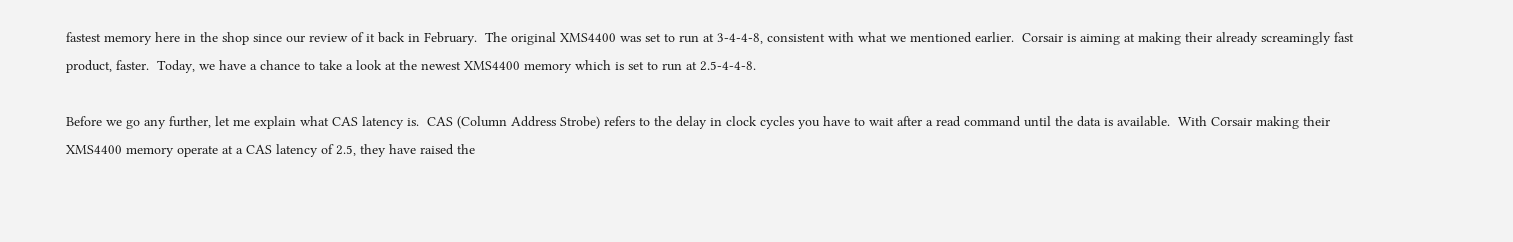fastest memory here in the shop since our review of it back in February.  The original XMS4400 was set to run at 3-4-4-8, consistent with what we mentioned earlier.  Corsair is aiming at making their already screamingly fast product, faster.  Today, we have a chance to take a look at the newest XMS4400 memory which is set to run at 2.5-4-4-8.

Before we go any further, let me explain what CAS latency is.  CAS (Column Address Strobe) refers to the delay in clock cycles you have to wait after a read command until the data is available.  With Corsair making their XMS4400 memory operate at a CAS latency of 2.5, they have raised the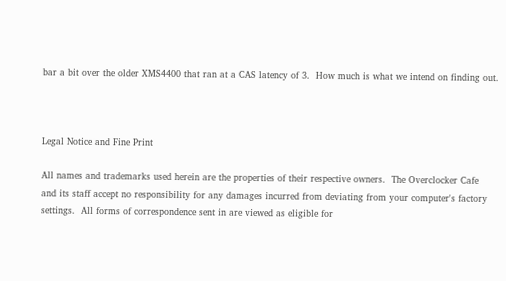bar a bit over the older XMS4400 that ran at a CAS latency of 3.  How much is what we intend on finding out.



Legal Notice and Fine Print

All names and trademarks used herein are the properties of their respective owners.  The Overclocker Cafe
and its staff accept no responsibility for any damages incurred from deviating from your computer's factory settings.  All forms of correspondence sent in are viewed as eligible for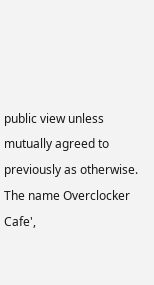public view unless mutually agreed to previously as otherwise.  The name Overclocker Cafe',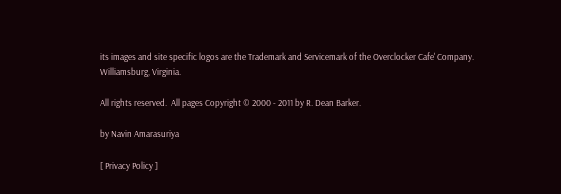its images and site specific logos are the Trademark and Servicemark of the Overclocker Cafe' Company. Williamsburg, Virginia.

All rights reserved.  All pages Copyright © 2000 - 2011 by R. Dean Barker.

by Navin Amarasuriya

[ Privacy Policy ]